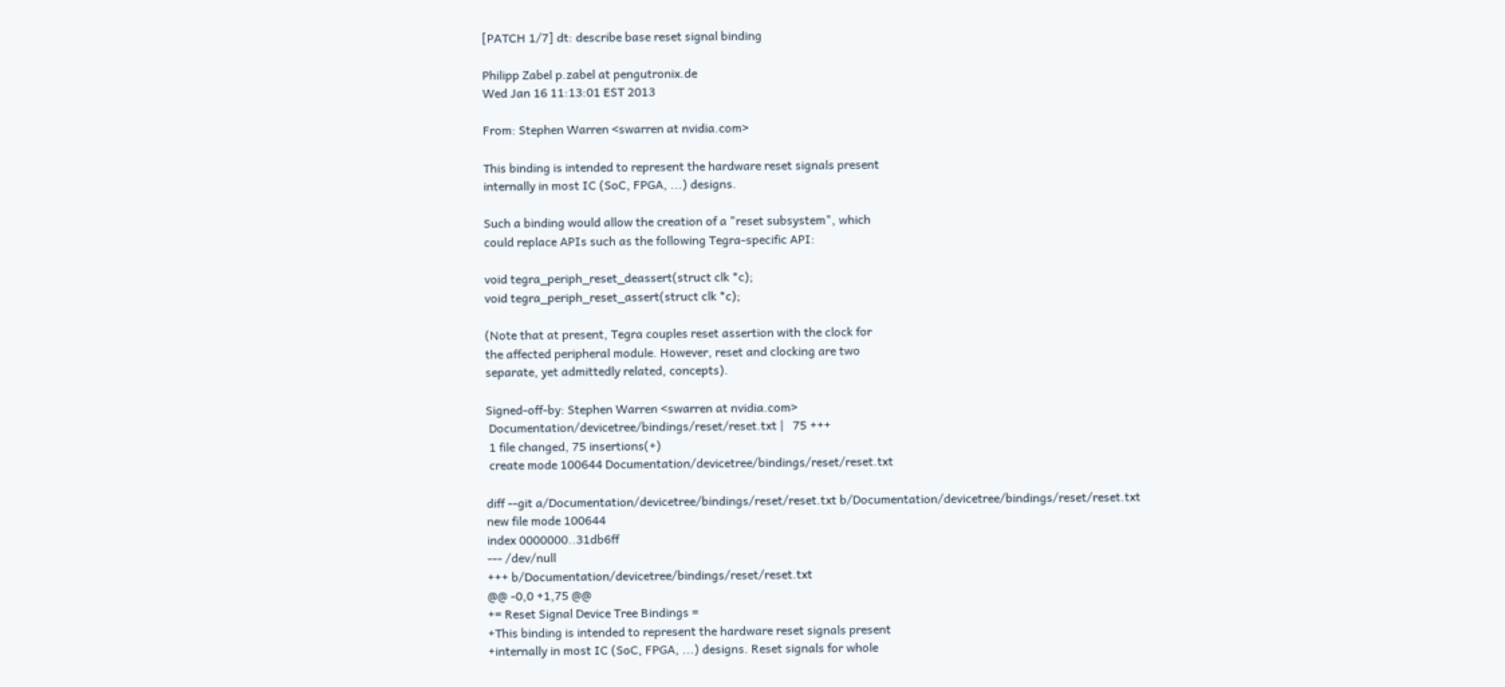[PATCH 1/7] dt: describe base reset signal binding

Philipp Zabel p.zabel at pengutronix.de
Wed Jan 16 11:13:01 EST 2013

From: Stephen Warren <swarren at nvidia.com>

This binding is intended to represent the hardware reset signals present
internally in most IC (SoC, FPGA, ...) designs.

Such a binding would allow the creation of a "reset subsystem", which
could replace APIs such as the following Tegra-specific API:

void tegra_periph_reset_deassert(struct clk *c);
void tegra_periph_reset_assert(struct clk *c);

(Note that at present, Tegra couples reset assertion with the clock for
the affected peripheral module. However, reset and clocking are two
separate, yet admittedly related, concepts).

Signed-off-by: Stephen Warren <swarren at nvidia.com>
 Documentation/devicetree/bindings/reset/reset.txt |   75 +++
 1 file changed, 75 insertions(+)
 create mode 100644 Documentation/devicetree/bindings/reset/reset.txt

diff --git a/Documentation/devicetree/bindings/reset/reset.txt b/Documentation/devicetree/bindings/reset/reset.txt
new file mode 100644
index 0000000..31db6ff
--- /dev/null
+++ b/Documentation/devicetree/bindings/reset/reset.txt
@@ -0,0 +1,75 @@
+= Reset Signal Device Tree Bindings =
+This binding is intended to represent the hardware reset signals present
+internally in most IC (SoC, FPGA, ...) designs. Reset signals for whole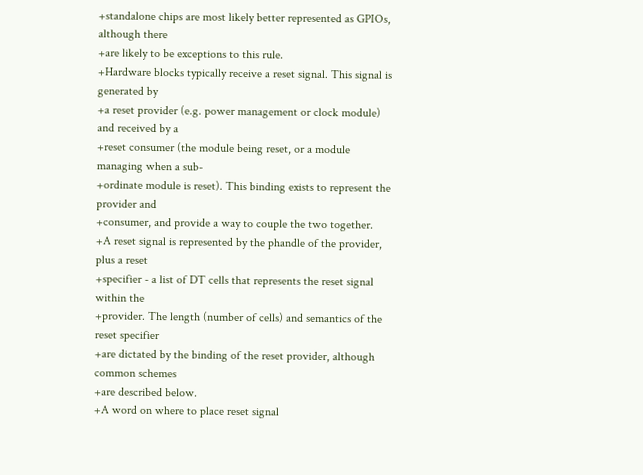+standalone chips are most likely better represented as GPIOs, although there
+are likely to be exceptions to this rule.
+Hardware blocks typically receive a reset signal. This signal is generated by
+a reset provider (e.g. power management or clock module) and received by a
+reset consumer (the module being reset, or a module managing when a sub-
+ordinate module is reset). This binding exists to represent the provider and
+consumer, and provide a way to couple the two together.
+A reset signal is represented by the phandle of the provider, plus a reset
+specifier - a list of DT cells that represents the reset signal within the
+provider. The length (number of cells) and semantics of the reset specifier
+are dictated by the binding of the reset provider, although common schemes
+are described below.
+A word on where to place reset signal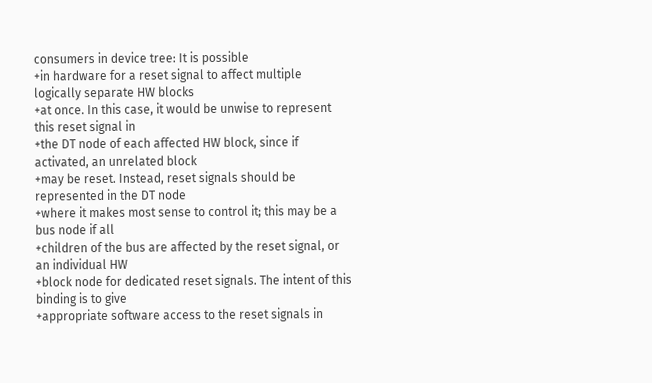consumers in device tree: It is possible
+in hardware for a reset signal to affect multiple logically separate HW blocks
+at once. In this case, it would be unwise to represent this reset signal in
+the DT node of each affected HW block, since if activated, an unrelated block
+may be reset. Instead, reset signals should be represented in the DT node
+where it makes most sense to control it; this may be a bus node if all
+children of the bus are affected by the reset signal, or an individual HW
+block node for dedicated reset signals. The intent of this binding is to give
+appropriate software access to the reset signals in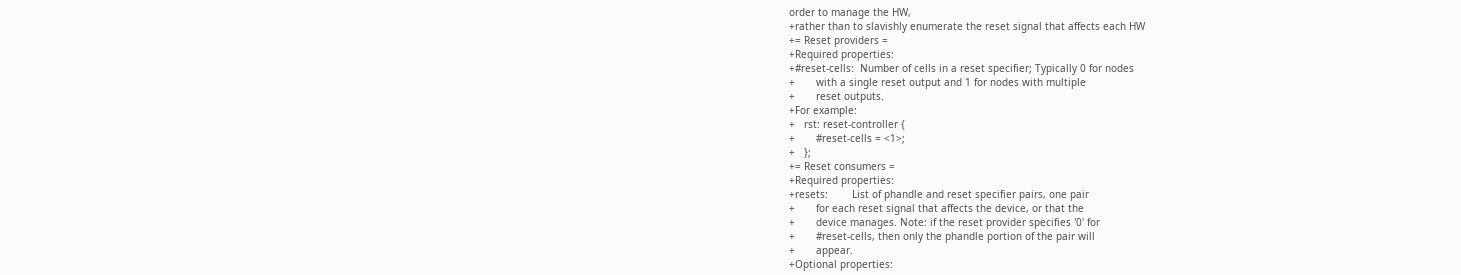order to manage the HW,
+rather than to slavishly enumerate the reset signal that affects each HW
+= Reset providers =
+Required properties:
+#reset-cells:  Number of cells in a reset specifier; Typically 0 for nodes
+       with a single reset output and 1 for nodes with multiple
+       reset outputs.
+For example:
+   rst: reset-controller {
+       #reset-cells = <1>;
+   };
+= Reset consumers =
+Required properties:
+resets:        List of phandle and reset specifier pairs, one pair
+       for each reset signal that affects the device, or that the
+       device manages. Note: if the reset provider specifies '0' for
+       #reset-cells, then only the phandle portion of the pair will
+       appear.
+Optional properties: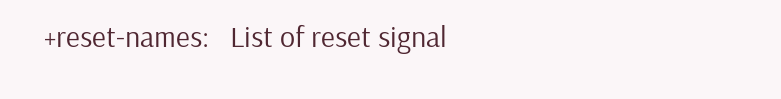+reset-names:   List of reset signal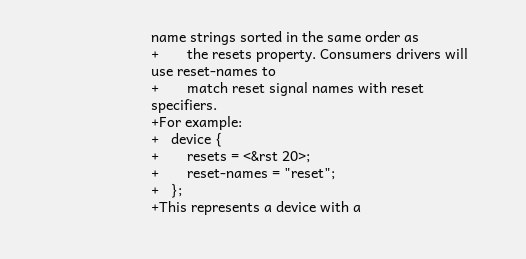name strings sorted in the same order as
+       the resets property. Consumers drivers will use reset-names to
+       match reset signal names with reset specifiers.
+For example:
+   device {
+       resets = <&rst 20>;
+       reset-names = "reset";
+   };
+This represents a device with a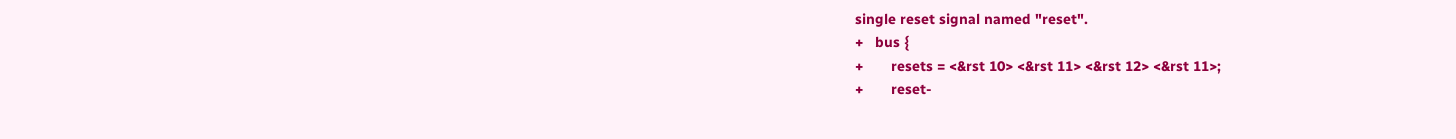single reset signal named "reset".
+   bus {
+       resets = <&rst 10> <&rst 11> <&rst 12> <&rst 11>;
+       reset-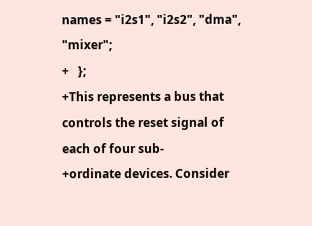names = "i2s1", "i2s2", "dma", "mixer";
+   };
+This represents a bus that controls the reset signal of each of four sub-
+ordinate devices. Consider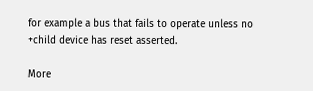for example a bus that fails to operate unless no
+child device has reset asserted.

More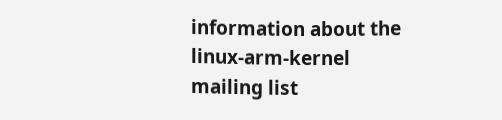information about the linux-arm-kernel mailing list